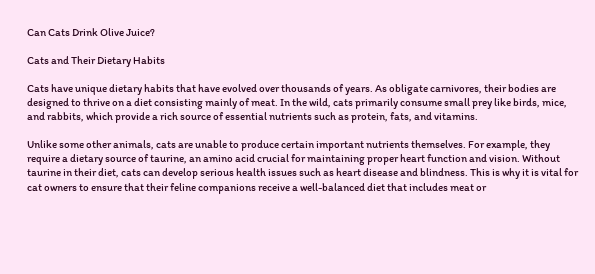Can Cats Drink Olive Juice?

Cats and Their Dietary Habits

Cats have unique dietary habits that have evolved over thousands of years. As obligate carnivores, their bodies are designed to thrive on a diet consisting mainly of meat. In the wild, cats primarily consume small prey like birds, mice, and rabbits, which provide a rich source of essential nutrients such as protein, fats, and vitamins.

Unlike some other animals, cats are unable to produce certain important nutrients themselves. For example, they require a dietary source of taurine, an amino acid crucial for maintaining proper heart function and vision. Without taurine in their diet, cats can develop serious health issues such as heart disease and blindness. This is why it is vital for cat owners to ensure that their feline companions receive a well-balanced diet that includes meat or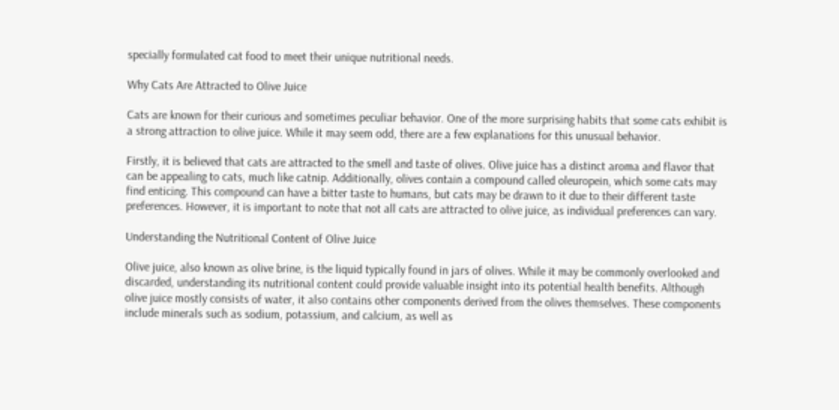specially formulated cat food to meet their unique nutritional needs.

Why Cats Are Attracted to Olive Juice

Cats are known for their curious and sometimes peculiar behavior. One of the more surprising habits that some cats exhibit is a strong attraction to olive juice. While it may seem odd, there are a few explanations for this unusual behavior.

Firstly, it is believed that cats are attracted to the smell and taste of olives. Olive juice has a distinct aroma and flavor that can be appealing to cats, much like catnip. Additionally, olives contain a compound called oleuropein, which some cats may find enticing. This compound can have a bitter taste to humans, but cats may be drawn to it due to their different taste preferences. However, it is important to note that not all cats are attracted to olive juice, as individual preferences can vary.

Understanding the Nutritional Content of Olive Juice

Olive juice, also known as olive brine, is the liquid typically found in jars of olives. While it may be commonly overlooked and discarded, understanding its nutritional content could provide valuable insight into its potential health benefits. Although olive juice mostly consists of water, it also contains other components derived from the olives themselves. These components include minerals such as sodium, potassium, and calcium, as well as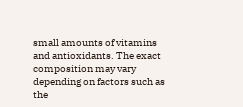small amounts of vitamins and antioxidants. The exact composition may vary depending on factors such as the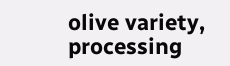olive variety, processing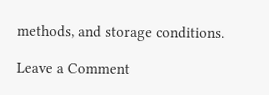methods, and storage conditions.

Leave a Comment